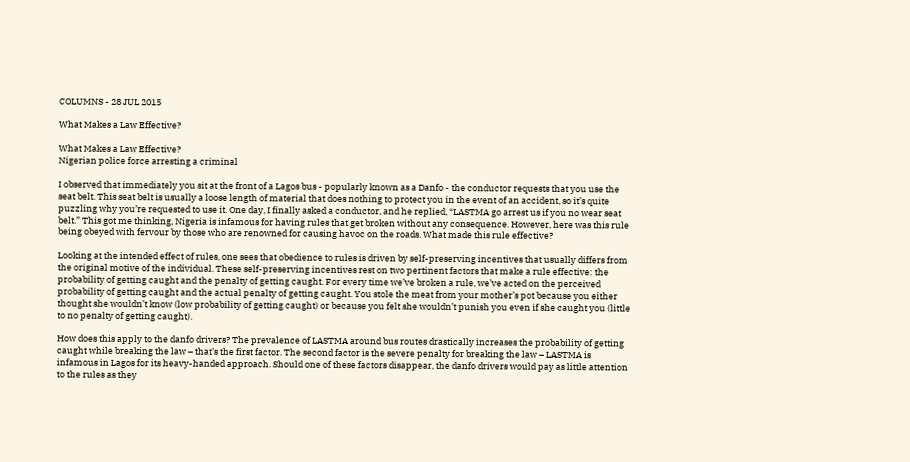COLUMNS - 28 JUL 2015

What Makes a Law Effective?

What Makes a Law Effective?
Nigerian police force arresting a criminal

I observed that immediately you sit at the front of a Lagos bus - popularly known as a Danfo - the conductor requests that you use the seat belt. This seat belt is usually a loose length of material that does nothing to protect you in the event of an accident, so it’s quite puzzling why you’re requested to use it. One day, I finally asked a conductor, and he replied, “LASTMA go arrest us if you no wear seat belt.” This got me thinking, Nigeria is infamous for having rules that get broken without any consequence. However, here was this rule being obeyed with fervour by those who are renowned for causing havoc on the roads. What made this rule effective?

Looking at the intended effect of rules, one sees that obedience to rules is driven by self-preserving incentives that usually differs from the original motive of the individual. These self-preserving incentives rest on two pertinent factors that make a rule effective: the probability of getting caught and the penalty of getting caught. For every time we’ve broken a rule, we’ve acted on the perceived probability of getting caught and the actual penalty of getting caught. You stole the meat from your mother’s pot because you either thought she wouldn’t know (low probability of getting caught) or because you felt she wouldn’t punish you even if she caught you (little to no penalty of getting caught).

How does this apply to the danfo drivers? The prevalence of LASTMA around bus routes drastically increases the probability of getting caught while breaking the law – that’s the first factor. The second factor is the severe penalty for breaking the law – LASTMA is infamous in Lagos for its heavy-handed approach. Should one of these factors disappear, the danfo drivers would pay as little attention to the rules as they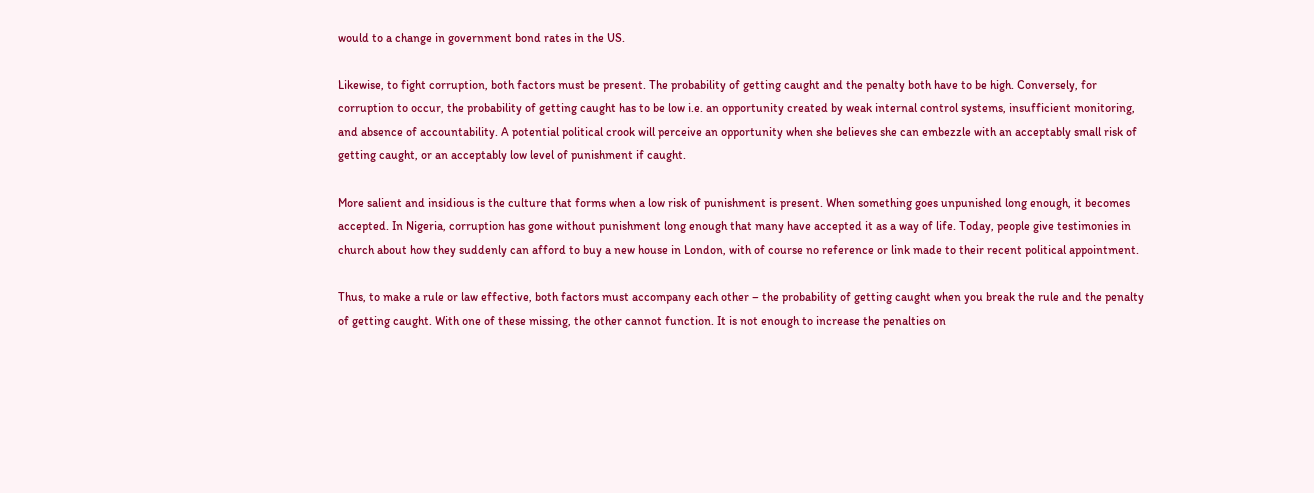would to a change in government bond rates in the US.

Likewise, to fight corruption, both factors must be present. The probability of getting caught and the penalty both have to be high. Conversely, for corruption to occur, the probability of getting caught has to be low i.e. an opportunity created by weak internal control systems, insufficient monitoring, and absence of accountability. A potential political crook will perceive an opportunity when she believes she can embezzle with an acceptably small risk of getting caught, or an acceptably low level of punishment if caught.

More salient and insidious is the culture that forms when a low risk of punishment is present. When something goes unpunished long enough, it becomes accepted. In Nigeria, corruption has gone without punishment long enough that many have accepted it as a way of life. Today, people give testimonies in church about how they suddenly can afford to buy a new house in London, with of course no reference or link made to their recent political appointment.

Thus, to make a rule or law effective, both factors must accompany each other – the probability of getting caught when you break the rule and the penalty of getting caught. With one of these missing, the other cannot function. It is not enough to increase the penalties on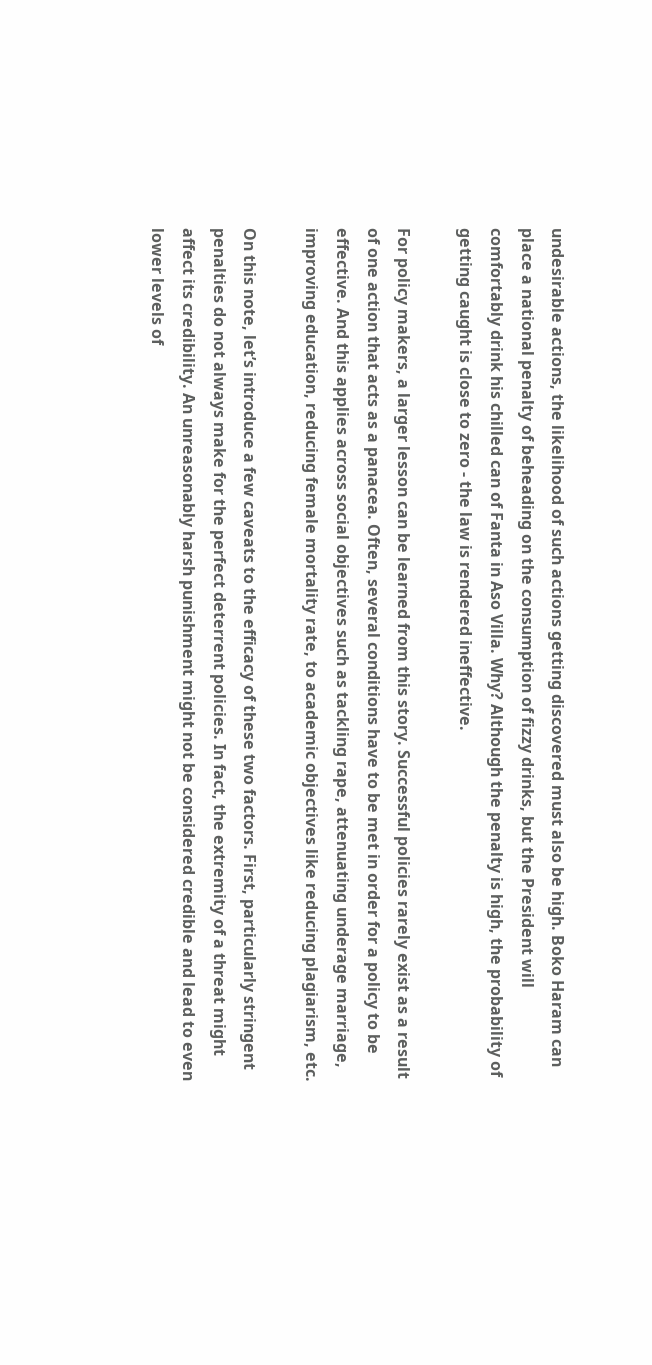undesirable actions, the likelihood of such actions getting discovered must also be high. Boko Haram can place a national penalty of beheading on the consumption of fizzy drinks, but the President will comfortably drink his chilled can of Fanta in Aso Villa. Why? Although the penalty is high, the probability of getting caught is close to zero - the law is rendered ineffective.

For policy makers, a larger lesson can be learned from this story. Successful policies rarely exist as a result of one action that acts as a panacea. Often, several conditions have to be met in order for a policy to be effective. And this applies across social objectives such as tackling rape, attenuating underage marriage, improving education, reducing female mortality rate, to academic objectives like reducing plagiarism, etc.

On this note, let’s introduce a few caveats to the efficacy of these two factors. First, particularly stringent penalties do not always make for the perfect deterrent policies. In fact, the extremity of a threat might affect its credibility. An unreasonably harsh punishment might not be considered credible and lead to even lower levels of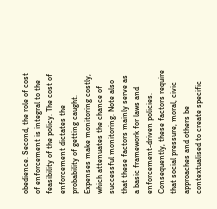obedience. Second, the role of cost of enforcement is integral to the feasibility of the policy. The cost of enforcement dictates the probability of getting caught. Expenses make monitoring costly, which attenuates the chance of successful monitoring. Note also that these factors mainly serve as a basic framework for laws and enforcement-driven policies. Consequently, these factors require that social pressure, moral, civic approaches and others be contextualised to create specific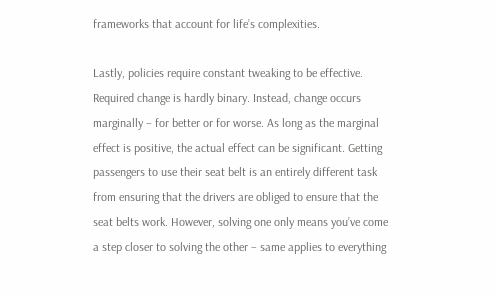frameworks that account for life’s complexities.

Lastly, policies require constant tweaking to be effective. Required change is hardly binary. Instead, change occurs marginally – for better or for worse. As long as the marginal effect is positive, the actual effect can be significant. Getting passengers to use their seat belt is an entirely different task from ensuring that the drivers are obliged to ensure that the seat belts work. However, solving one only means you’ve come a step closer to solving the other – same applies to everything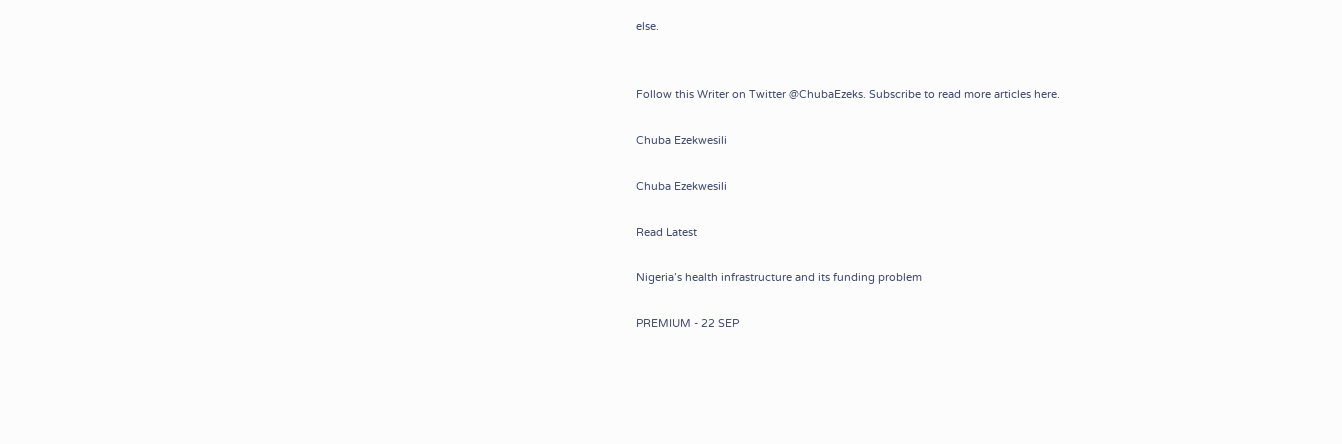else.


Follow this Writer on Twitter @ChubaEzeks. Subscribe to read more articles here.

Chuba Ezekwesili

Chuba Ezekwesili

Read Latest

Nigeria’s health infrastructure and its funding problem

PREMIUM - 22 SEP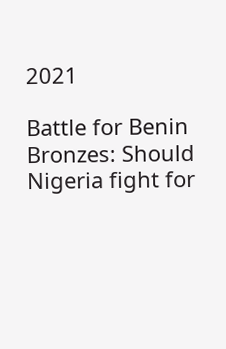2021

Battle for Benin Bronzes: Should Nigeria fight for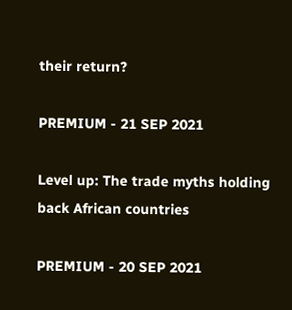their return?

PREMIUM - 21 SEP 2021

Level up: The trade myths holding back African countries

PREMIUM - 20 SEP 2021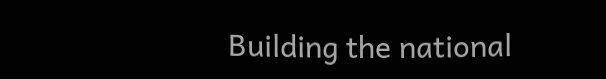Building the national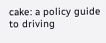cake: a policy guide to driving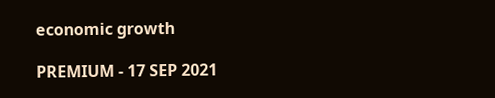economic growth

PREMIUM - 17 SEP 2021